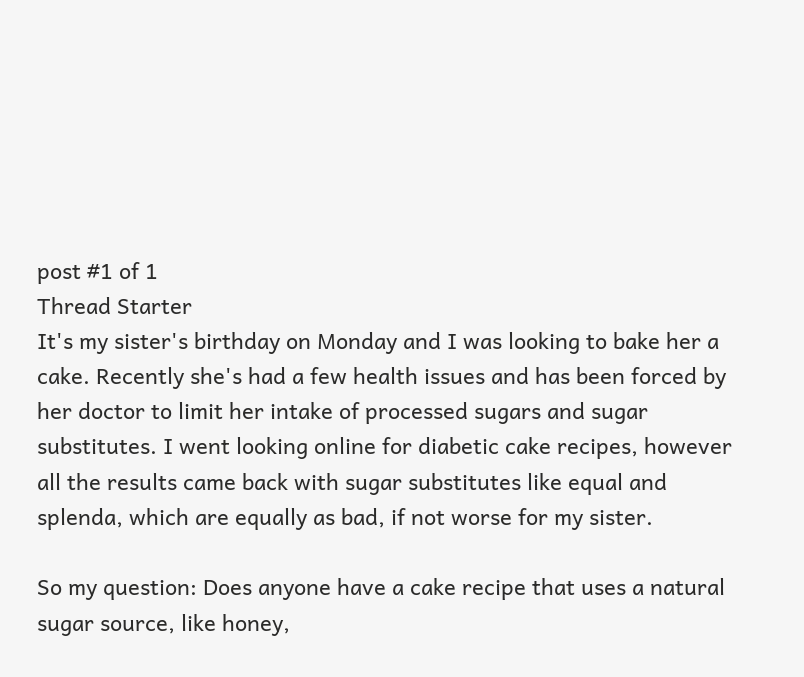post #1 of 1
Thread Starter
It's my sister's birthday on Monday and I was looking to bake her a cake. Recently she's had a few health issues and has been forced by her doctor to limit her intake of processed sugars and sugar substitutes. I went looking online for diabetic cake recipes, however all the results came back with sugar substitutes like equal and splenda, which are equally as bad, if not worse for my sister.

So my question: Does anyone have a cake recipe that uses a natural sugar source, like honey,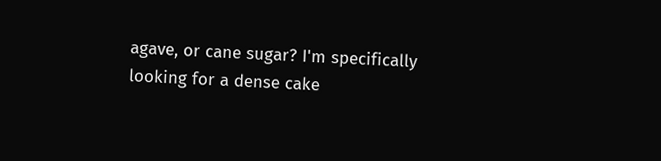agave, or cane sugar? I'm specifically looking for a dense cake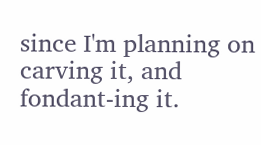since I'm planning on carving it, and fondant-ing it.